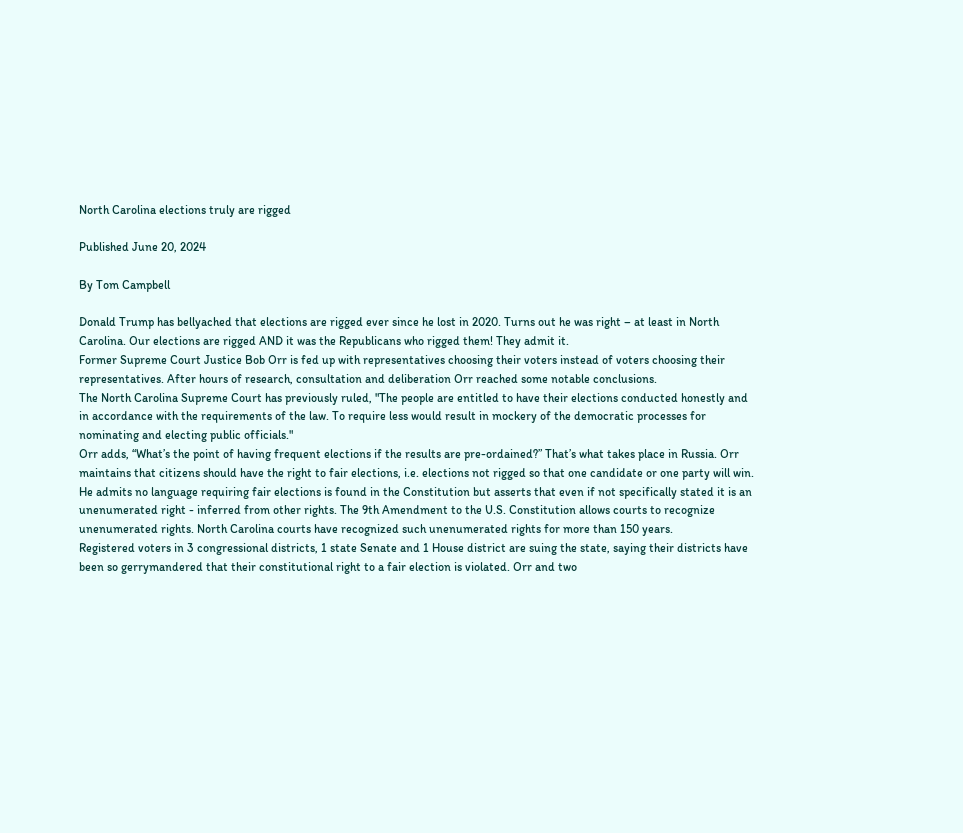North Carolina elections truly are rigged

Published June 20, 2024

By Tom Campbell

Donald Trump has bellyached that elections are rigged ever since he lost in 2020. Turns out he was right – at least in North Carolina. Our elections are rigged AND it was the Republicans who rigged them! They admit it.
Former Supreme Court Justice Bob Orr is fed up with representatives choosing their voters instead of voters choosing their representatives. After hours of research, consultation and deliberation Orr reached some notable conclusions.
The North Carolina Supreme Court has previously ruled, "The people are entitled to have their elections conducted honestly and in accordance with the requirements of the law. To require less would result in mockery of the democratic processes for nominating and electing public officials."
Orr adds, “What’s the point of having frequent elections if the results are pre-ordained?” That’s what takes place in Russia. Orr maintains that citizens should have the right to fair elections, i.e. elections not rigged so that one candidate or one party will win. He admits no language requiring fair elections is found in the Constitution but asserts that even if not specifically stated it is an unenumerated right - inferred from other rights. The 9th Amendment to the U.S. Constitution allows courts to recognize unenumerated rights. North Carolina courts have recognized such unenumerated rights for more than 150 years.
Registered voters in 3 congressional districts, 1 state Senate and 1 House district are suing the state, saying their districts have been so gerrymandered that their constitutional right to a fair election is violated. Orr and two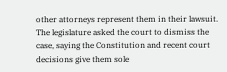other attorneys represent them in their lawsuit.
The legislature asked the court to dismiss the case, saying the Constitution and recent court decisions give them sole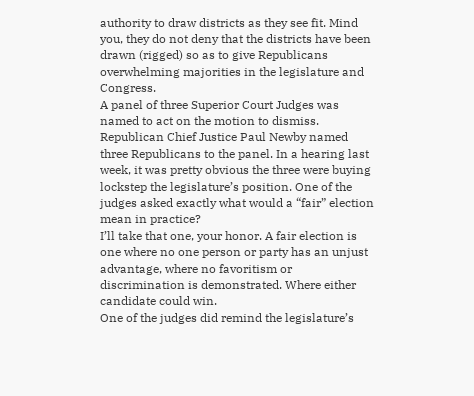authority to draw districts as they see fit. Mind you, they do not deny that the districts have been drawn (rigged) so as to give Republicans overwhelming majorities in the legislature and Congress.
A panel of three Superior Court Judges was named to act on the motion to dismiss. Republican Chief Justice Paul Newby named three Republicans to the panel. In a hearing last week, it was pretty obvious the three were buying lockstep the legislature’s position. One of the judges asked exactly what would a “fair” election mean in practice?
I’ll take that one, your honor. A fair election is one where no one person or party has an unjust advantage, where no favoritism or discrimination is demonstrated. Where either candidate could win.
One of the judges did remind the legislature’s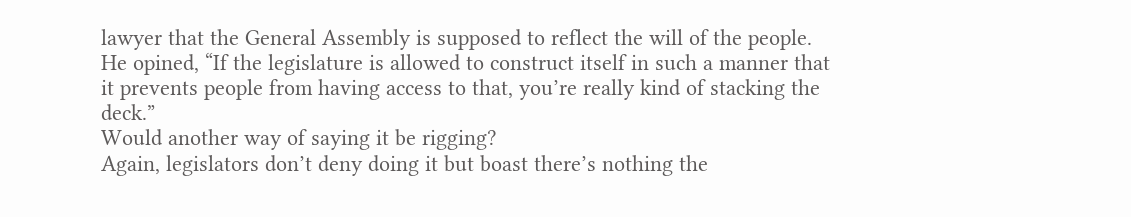lawyer that the General Assembly is supposed to reflect the will of the people. He opined, “If the legislature is allowed to construct itself in such a manner that it prevents people from having access to that, you’re really kind of stacking the deck.”
Would another way of saying it be rigging?
Again, legislators don’t deny doing it but boast there’s nothing the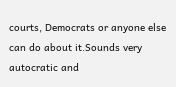courts, Democrats or anyone else can do about it.Sounds very autocratic and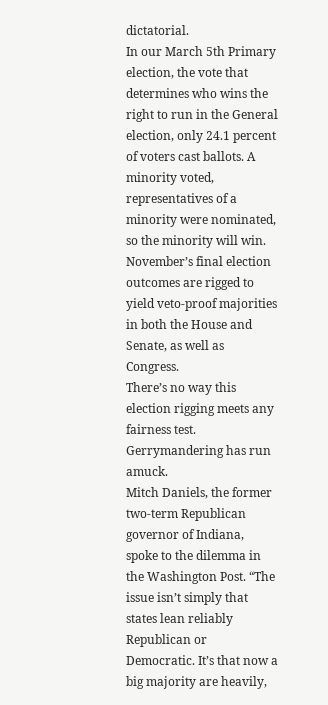dictatorial.
In our March 5th Primary election, the vote that determines who wins the right to run in the General election, only 24.1 percent of voters cast ballots. A minority voted, representatives of a minority were nominated, so the minority will win.  November’s final election outcomes are rigged to yield veto-proof majorities in both the House and Senate, as well as Congress.
There’s no way this election rigging meets any fairness test. Gerrymandering has run amuck.
Mitch Daniels, the former two-term Republican governor of Indiana, spoke to the dilemma in the Washington Post. “The issue isn’t simply that states lean reliably Republican or Democratic. It’s that now a big majority are heavily,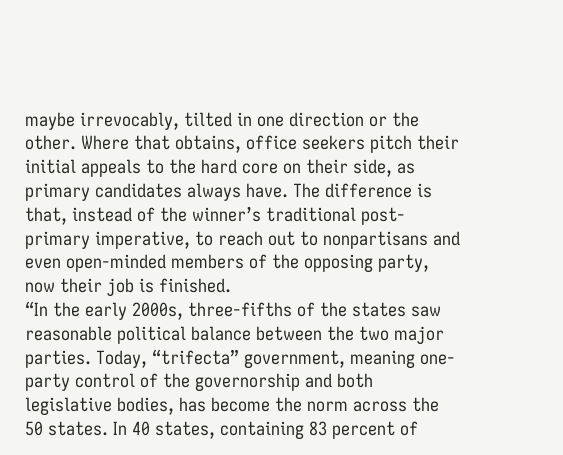maybe irrevocably, tilted in one direction or the other. Where that obtains, office seekers pitch their initial appeals to the hard core on their side, as primary candidates always have. The difference is that, instead of the winner’s traditional post-primary imperative, to reach out to nonpartisans and even open-minded members of the opposing party, now their job is finished.
“In the early 2000s, three-fifths of the states saw reasonable political balance between the two major parties. Today, “trifecta” government, meaning one-party control of the governorship and both legislative bodies, has become the norm across the 50 states. In 40 states, containing 83 percent of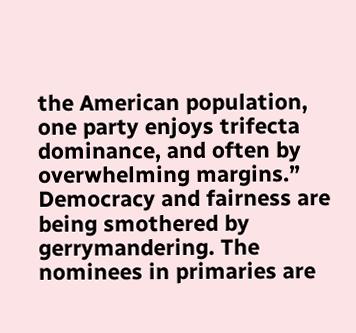the American population, one party enjoys trifecta dominance, and often by overwhelming margins.”
Democracy and fairness are being smothered by gerrymandering. The nominees in primaries are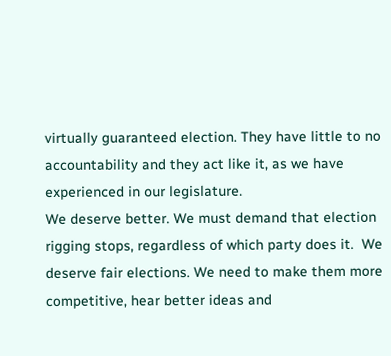virtually guaranteed election. They have little to no accountability and they act like it, as we have experienced in our legislature.
We deserve better. We must demand that election rigging stops, regardless of which party does it.  We deserve fair elections. We need to make them more competitive, hear better ideas and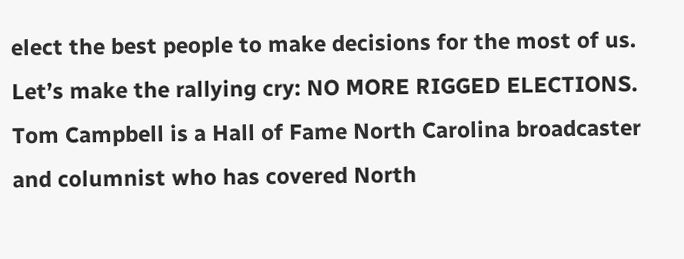elect the best people to make decisions for the most of us.
Let’s make the rallying cry: NO MORE RIGGED ELECTIONS.
Tom Campbell is a Hall of Fame North Carolina broadcaster and columnist who has covered North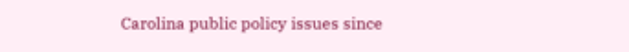Carolina public policy issues since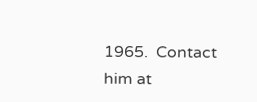1965.  Contact him at